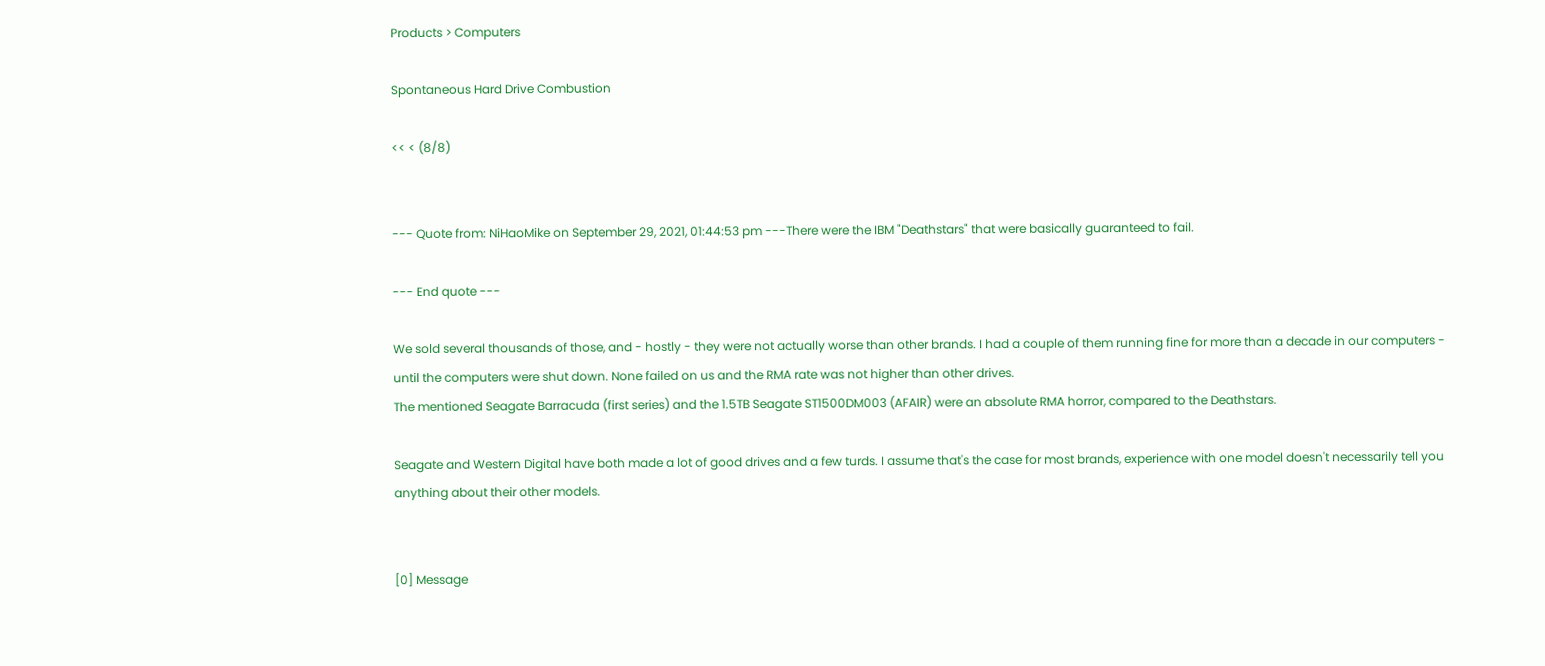Products > Computers

Spontaneous Hard Drive Combustion

<< < (8/8)


--- Quote from: NiHaoMike on September 29, 2021, 01:44:53 pm ---There were the IBM "Deathstars" that were basically guaranteed to fail.

--- End quote ---

We sold several thousands of those, and - hostly - they were not actually worse than other brands. I had a couple of them running fine for more than a decade in our computers - until the computers were shut down. None failed on us and the RMA rate was not higher than other drives.
The mentioned Seagate Barracuda (first series) and the 1.5TB Seagate ST1500DM003 (AFAIR) were an absolute RMA horror, compared to the Deathstars.

Seagate and Western Digital have both made a lot of good drives and a few turds. I assume that's the case for most brands, experience with one model doesn't necessarily tell you anything about their other models.


[0] Message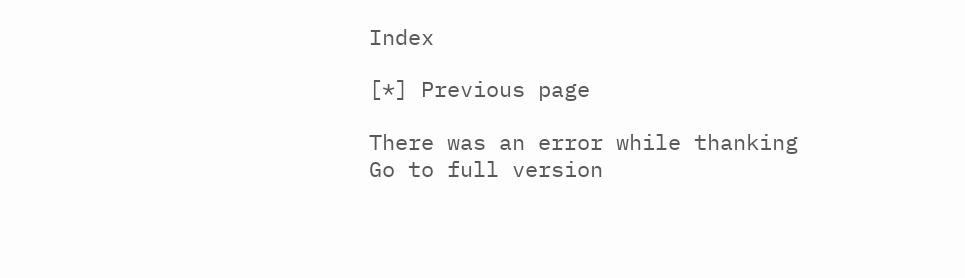Index

[*] Previous page

There was an error while thanking
Go to full version